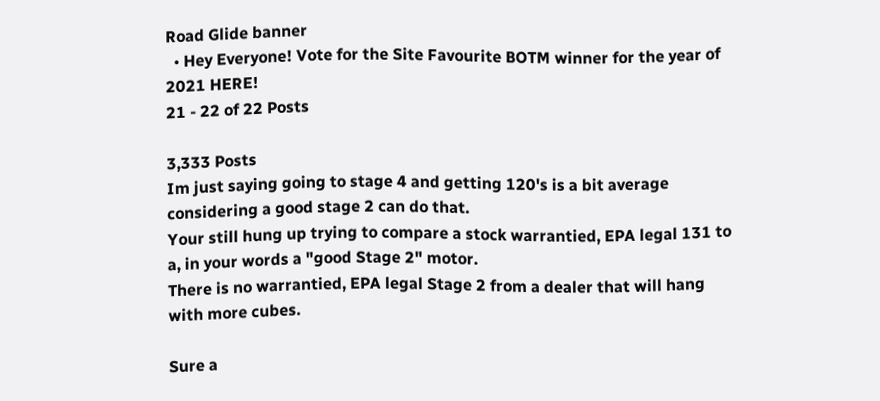Road Glide banner
  • Hey Everyone! Vote for the Site Favourite BOTM winner for the year of 2021 HERE!
21 - 22 of 22 Posts

3,333 Posts
Im just saying going to stage 4 and getting 120's is a bit average considering a good stage 2 can do that.
Your still hung up trying to compare a stock warrantied, EPA legal 131 to a, in your words a "good Stage 2" motor.
There is no warrantied, EPA legal Stage 2 from a dealer that will hang with more cubes.

Sure a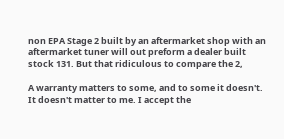non EPA Stage 2 built by an aftermarket shop with an aftermarket tuner will out preform a dealer built stock 131. But that ridiculous to compare the 2,

A warranty matters to some, and to some it doesn't. It doesn't matter to me. I accept the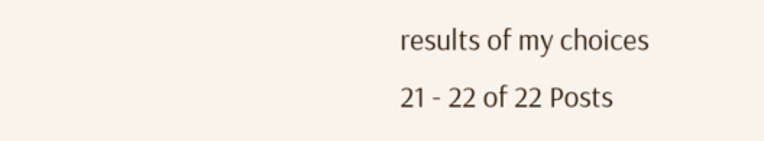results of my choices
21 - 22 of 22 Posts